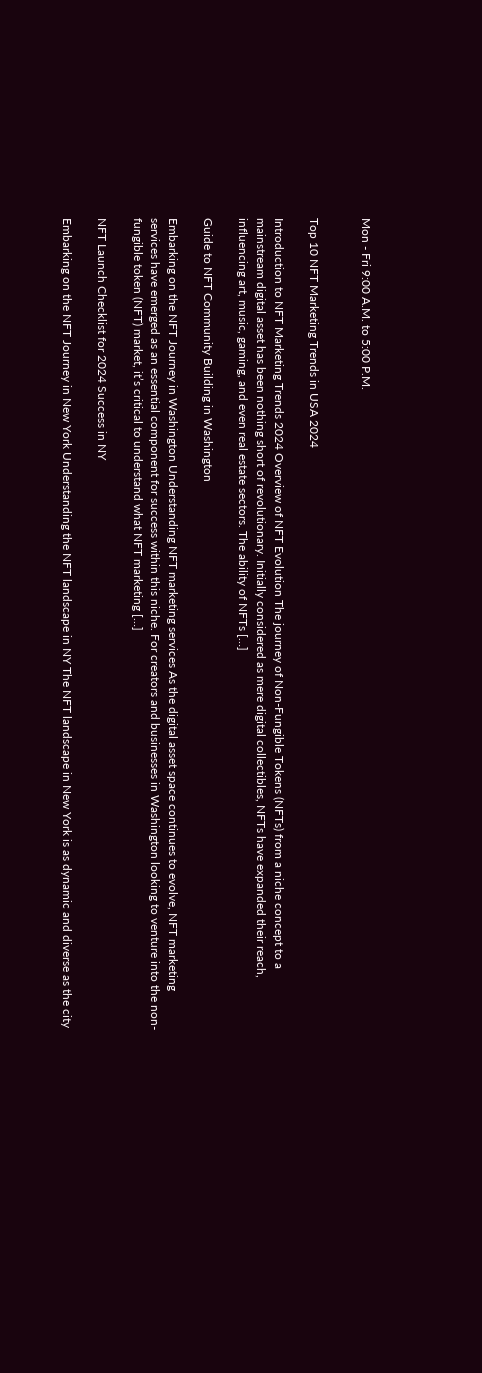Mon - Fri 9:00 A.M. to 5:00 P.M.


Top 10 NFT Marketing Trends in USA 2024

Introduction to NFT Marketing Trends 2024 Overview of NFT Evolution The journey of Non-Fungible Tokens (NFTs) from a niche concept to a mainstream digital asset has been nothing short of revolutionary. Initially considered as mere digital collectibles, NFTs have expanded their reach, influencing art, music, gaming, and even real estate sectors. The ability of NFTs […]

Guide to NFT Community Building in Washington

Embarking on the NFT Journey in Washington Understanding NFT marketing services As the digital asset space continues to evolve, NFT marketing services have emerged as an essential component for success within this niche. For creators and businesses in Washington looking to venture into the non-fungible token (NFT) market, it’s critical to understand what NFT marketing […]

NFT Launch Checklist for 2024 Success in NY

Embarking on the NFT Journey in New York Understanding the NFT landscape in NY The NFT landscape in New York is as dynamic and diverse as the city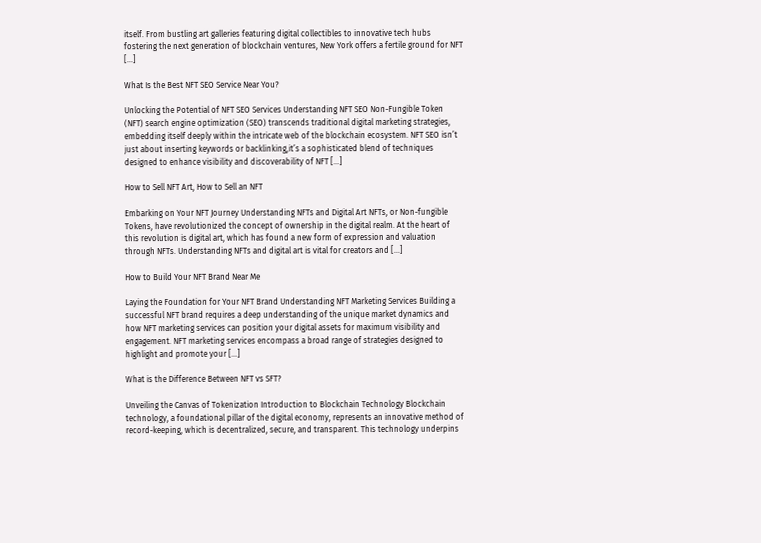itself. From bustling art galleries featuring digital collectibles to innovative tech hubs fostering the next generation of blockchain ventures, New York offers a fertile ground for NFT […]

What Is the Best NFT SEO Service Near You?

Unlocking the Potential of NFT SEO Services Understanding NFT SEO Non-Fungible Token (NFT) search engine optimization (SEO) transcends traditional digital marketing strategies, embedding itself deeply within the intricate web of the blockchain ecosystem. NFT SEO isn’t just about inserting keywords or backlinking,it’s a sophisticated blend of techniques designed to enhance visibility and discoverability of NFT […]

How to Sell NFT Art, How to Sell an NFT

Embarking on Your NFT Journey Understanding NFTs and Digital Art NFTs, or Non-fungible Tokens, have revolutionized the concept of ownership in the digital realm. At the heart of this revolution is digital art, which has found a new form of expression and valuation through NFTs. Understanding NFTs and digital art is vital for creators and […]

How to Build Your NFT Brand Near Me

Laying the Foundation for Your NFT Brand Understanding NFT Marketing Services Building a successful NFT brand requires a deep understanding of the unique market dynamics and how NFT marketing services can position your digital assets for maximum visibility and engagement. NFT marketing services encompass a broad range of strategies designed to highlight and promote your […]

What is the Difference Between NFT vs SFT?

Unveiling the Canvas of Tokenization Introduction to Blockchain Technology Blockchain technology, a foundational pillar of the digital economy, represents an innovative method of record-keeping, which is decentralized, secure, and transparent. This technology underpins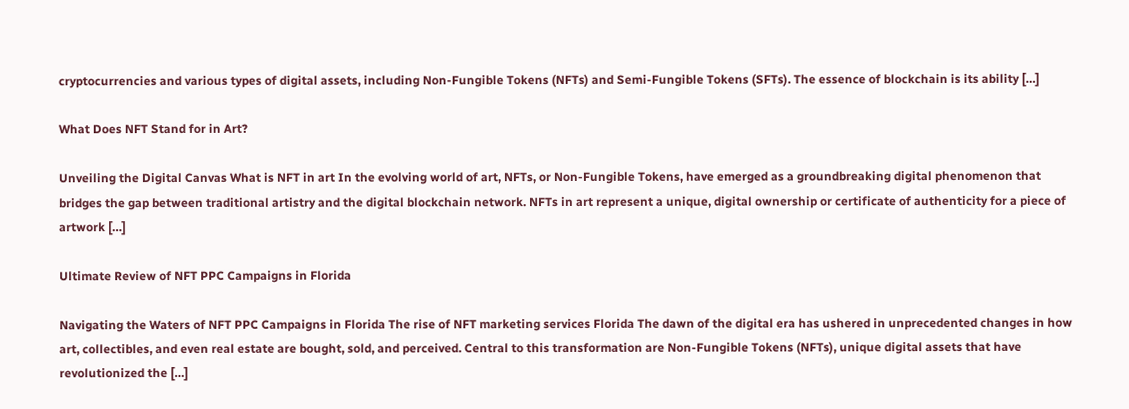cryptocurrencies and various types of digital assets, including Non-Fungible Tokens (NFTs) and Semi-Fungible Tokens (SFTs). The essence of blockchain is its ability […]

What Does NFT Stand for in Art?

Unveiling the Digital Canvas What is NFT in art In the evolving world of art, NFTs, or Non-Fungible Tokens, have emerged as a groundbreaking digital phenomenon that bridges the gap between traditional artistry and the digital blockchain network. NFTs in art represent a unique, digital ownership or certificate of authenticity for a piece of artwork […]

Ultimate Review of NFT PPC Campaigns in Florida

Navigating the Waters of NFT PPC Campaigns in Florida The rise of NFT marketing services Florida The dawn of the digital era has ushered in unprecedented changes in how art, collectibles, and even real estate are bought, sold, and perceived. Central to this transformation are Non-Fungible Tokens (NFTs), unique digital assets that have revolutionized the […]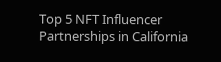Top 5 NFT Influencer Partnerships in California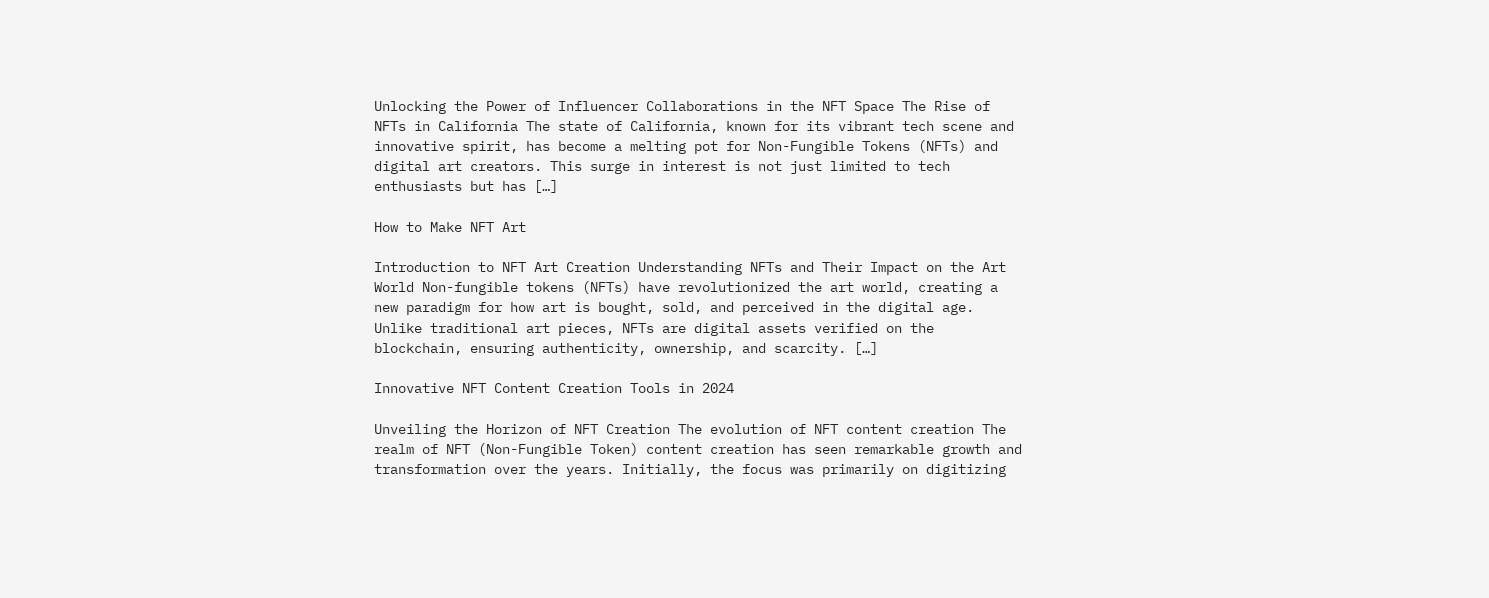Unlocking the Power of Influencer Collaborations in the NFT Space The Rise of NFTs in California The state of California, known for its vibrant tech scene and innovative spirit, has become a melting pot for Non-Fungible Tokens (NFTs) and digital art creators. This surge in interest is not just limited to tech enthusiasts but has […]

How to Make NFT Art

Introduction to NFT Art Creation Understanding NFTs and Their Impact on the Art World Non-fungible tokens (NFTs) have revolutionized the art world, creating a new paradigm for how art is bought, sold, and perceived in the digital age. Unlike traditional art pieces, NFTs are digital assets verified on the blockchain, ensuring authenticity, ownership, and scarcity. […]

Innovative NFT Content Creation Tools in 2024

Unveiling the Horizon of NFT Creation The evolution of NFT content creation The realm of NFT (Non-Fungible Token) content creation has seen remarkable growth and transformation over the years. Initially, the focus was primarily on digitizing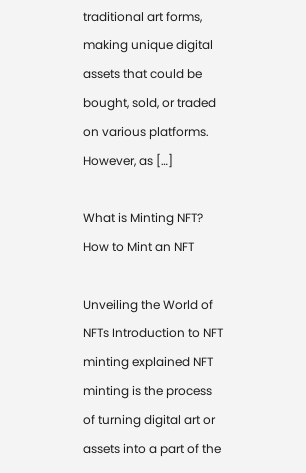traditional art forms, making unique digital assets that could be bought, sold, or traded on various platforms. However, as […]

What is Minting NFT? How to Mint an NFT

Unveiling the World of NFTs Introduction to NFT minting explained NFT minting is the process of turning digital art or assets into a part of the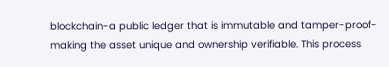blockchain-a public ledger that is immutable and tamper-proof-making the asset unique and ownership verifiable. This process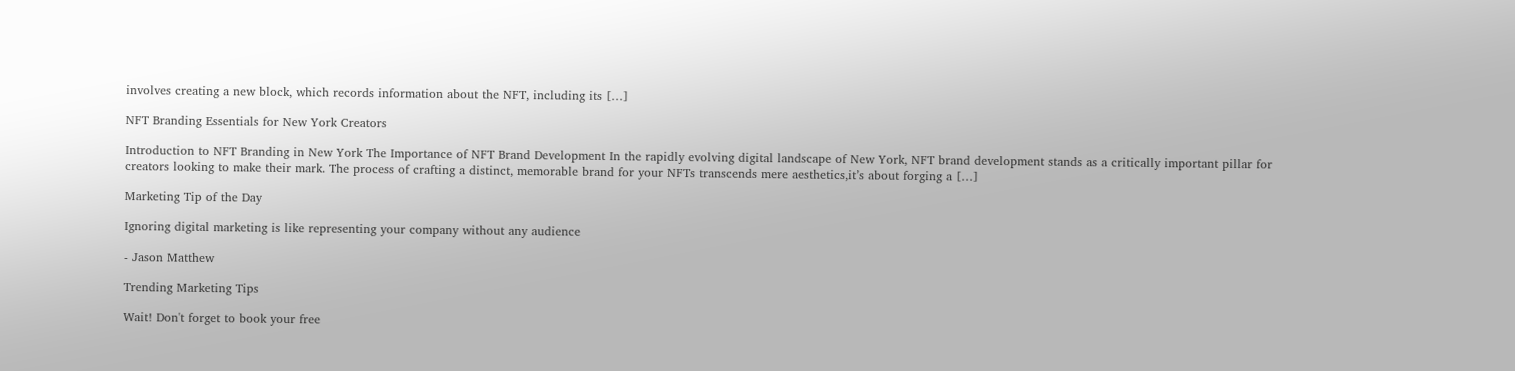involves creating a new block, which records information about the NFT, including its […]

NFT Branding Essentials for New York Creators

Introduction to NFT Branding in New York The Importance of NFT Brand Development In the rapidly evolving digital landscape of New York, NFT brand development stands as a critically important pillar for creators looking to make their mark. The process of crafting a distinct, memorable brand for your NFTs transcends mere aesthetics,it’s about forging a […]

Marketing Tip of the Day

Ignoring digital marketing is like representing your company without any audience

- Jason Matthew

Trending Marketing Tips

Wait! Don't forget to book your free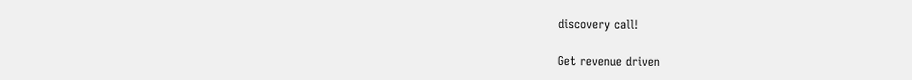discovery call!

Get revenue driven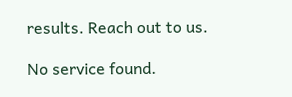results. Reach out to us.

No service found.